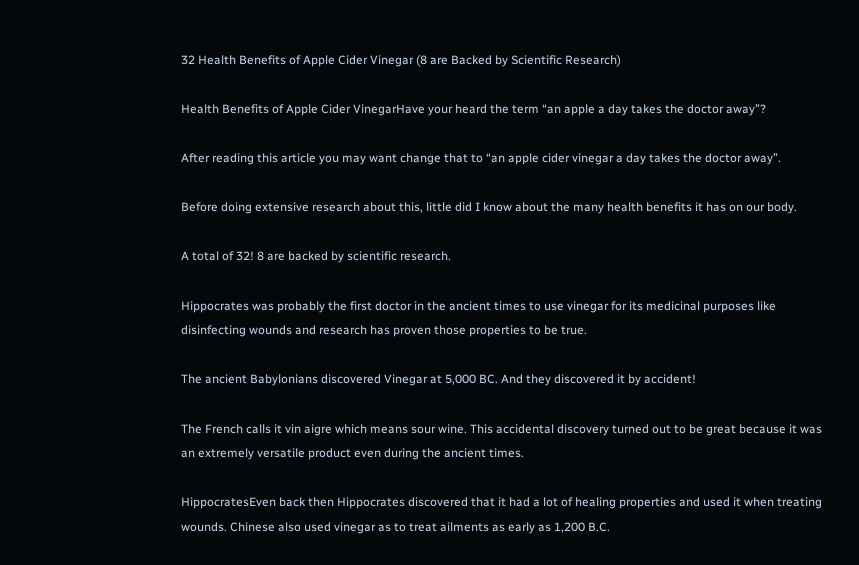32 Health Benefits of Apple Cider Vinegar (8 are Backed by Scientific Research)

Health Benefits of Apple Cider VinegarHave your heard the term “an apple a day takes the doctor away”?

After reading this article you may want change that to “an apple cider vinegar a day takes the doctor away”.

Before doing extensive research about this, little did I know about the many health benefits it has on our body.

A total of 32! 8 are backed by scientific research.

Hippocrates was probably the first doctor in the ancient times to use vinegar for its medicinal purposes like disinfecting wounds and research has proven those properties to be true.

The ancient Babylonians discovered Vinegar at 5,000 BC. And they discovered it by accident!

The French calls it vin aigre which means sour wine. This accidental discovery turned out to be great because it was an extremely versatile product even during the ancient times.

HippocratesEven back then Hippocrates discovered that it had a lot of healing properties and used it when treating wounds. Chinese also used vinegar as to treat ailments as early as 1,200 B.C.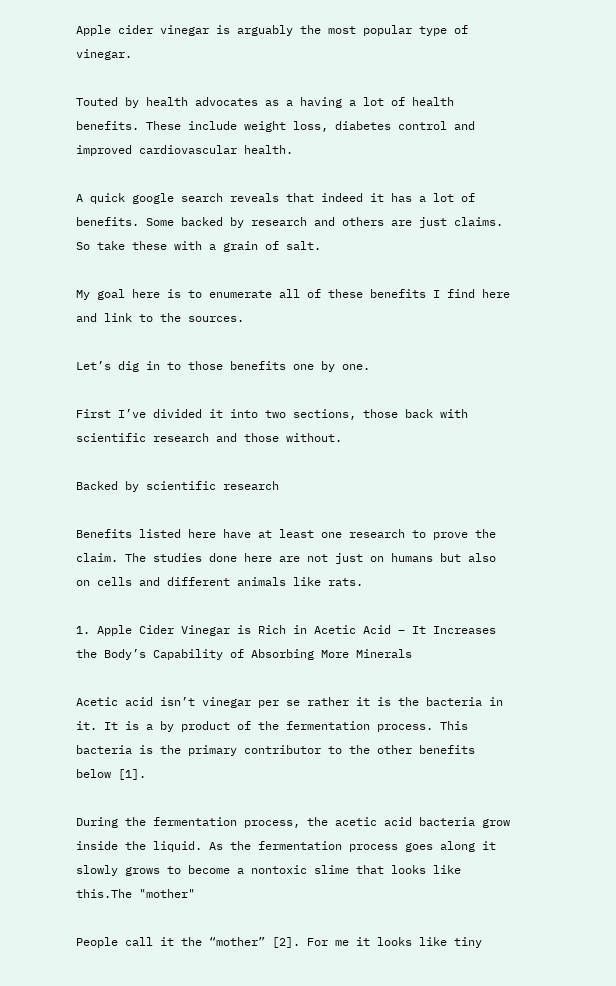Apple cider vinegar is arguably the most popular type of vinegar.

Touted by health advocates as a having a lot of health benefits. These include weight loss, diabetes control and improved cardiovascular health.

A quick google search reveals that indeed it has a lot of benefits. Some backed by research and others are just claims. So take these with a grain of salt.

My goal here is to enumerate all of these benefits I find here and link to the sources.

Let’s dig in to those benefits one by one.

First I’ve divided it into two sections, those back with scientific research and those without.

Backed by scientific research

Benefits listed here have at least one research to prove the claim. The studies done here are not just on humans but also on cells and different animals like rats.

1. Apple Cider Vinegar is Rich in Acetic Acid – It Increases the Body’s Capability of Absorbing More Minerals

Acetic acid isn’t vinegar per se rather it is the bacteria in it. It is a by product of the fermentation process. This bacteria is the primary contributor to the other benefits below [1].

During the fermentation process, the acetic acid bacteria grow inside the liquid. As the fermentation process goes along it slowly grows to become a nontoxic slime that looks like this.The "mother"

People call it the “mother” [2]. For me it looks like tiny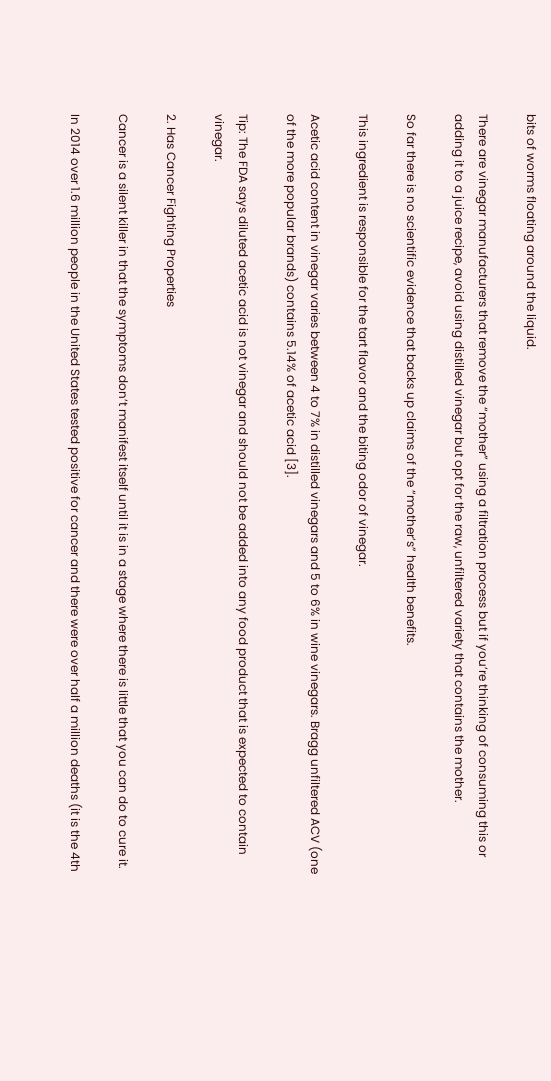bits of worms floating around the liquid.

There are vinegar manufacturers that remove the “mother” using a filtration process but if you’re thinking of consuming this or adding it to a juice recipe, avoid using distilled vinegar but opt for the raw, unfiltered variety that contains the mother.

So far there is no scientific evidence that backs up claims of the “mother’s” health benefits.

This ingredient is responsible for the tart flavor and the biting odor of vinegar.

Acetic acid content in vinegar varies between 4 to 7% in distilled vinegars and 5 to 6% in wine vinegars. Bragg unfiltered ACV (one of the more popular brands) contains 5.14% of acetic acid [3].

Tip: The FDA says diluted acetic acid is not vinegar and should not be added into any food product that is expected to contain vinegar.

2. Has Cancer Fighting Properties

Cancer is a silent killer in that the symptoms don’t manifest itself until it is in a stage where there is little that you can do to cure it.

In 2014 over 1.6 million people in the United States tested positive for cancer and there were over half a million deaths (it is the 4th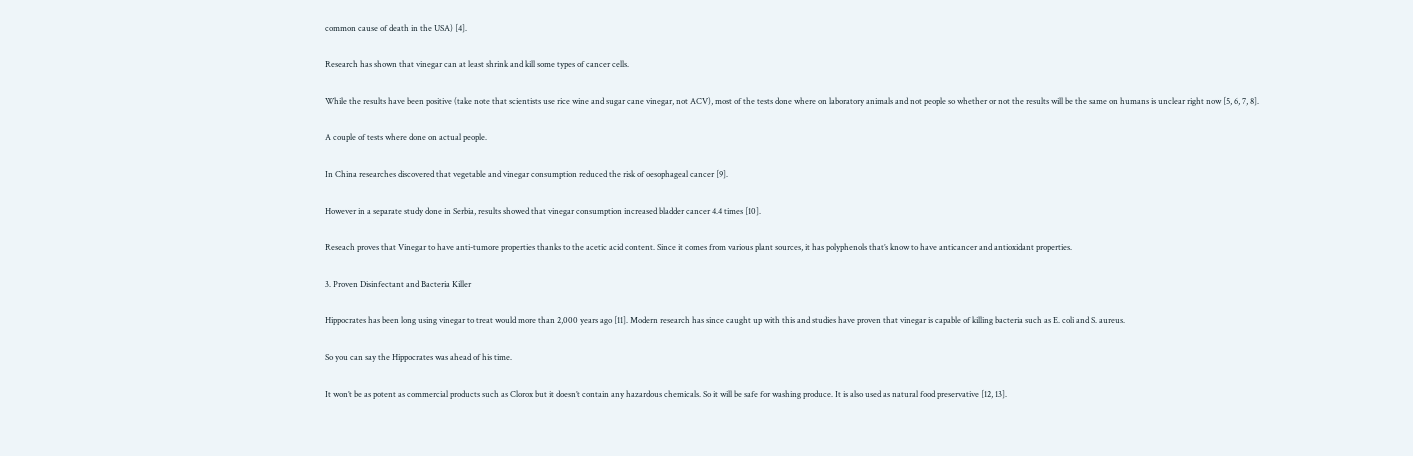common cause of death in the USA) [4].

Research has shown that vinegar can at least shrink and kill some types of cancer cells.

While the results have been positive (take note that scientists use rice wine and sugar cane vinegar, not ACV), most of the tests done where on laboratory animals and not people so whether or not the results will be the same on humans is unclear right now [5, 6, 7, 8].

A couple of tests where done on actual people.

In China researches discovered that vegetable and vinegar consumption reduced the risk of oesophageal cancer [9].

However in a separate study done in Serbia, results showed that vinegar consumption increased bladder cancer 4.4 times [10].

Reseach proves that Vinegar to have anti-tumore properties thanks to the acetic acid content. Since it comes from various plant sources, it has polyphenols that’s know to have anticancer and antioxidant properties.

3. Proven Disinfectant and Bacteria Killer

Hippocrates has been long using vinegar to treat would more than 2,000 years ago [11]. Modern research has since caught up with this and studies have proven that vinegar is capable of killing bacteria such as E. coli and S. aureus.

So you can say the Hippocrates was ahead of his time.

It won’t be as potent as commercial products such as Clorox but it doesn’t contain any hazardous chemicals. So it will be safe for washing produce. It is also used as natural food preservative [12, 13].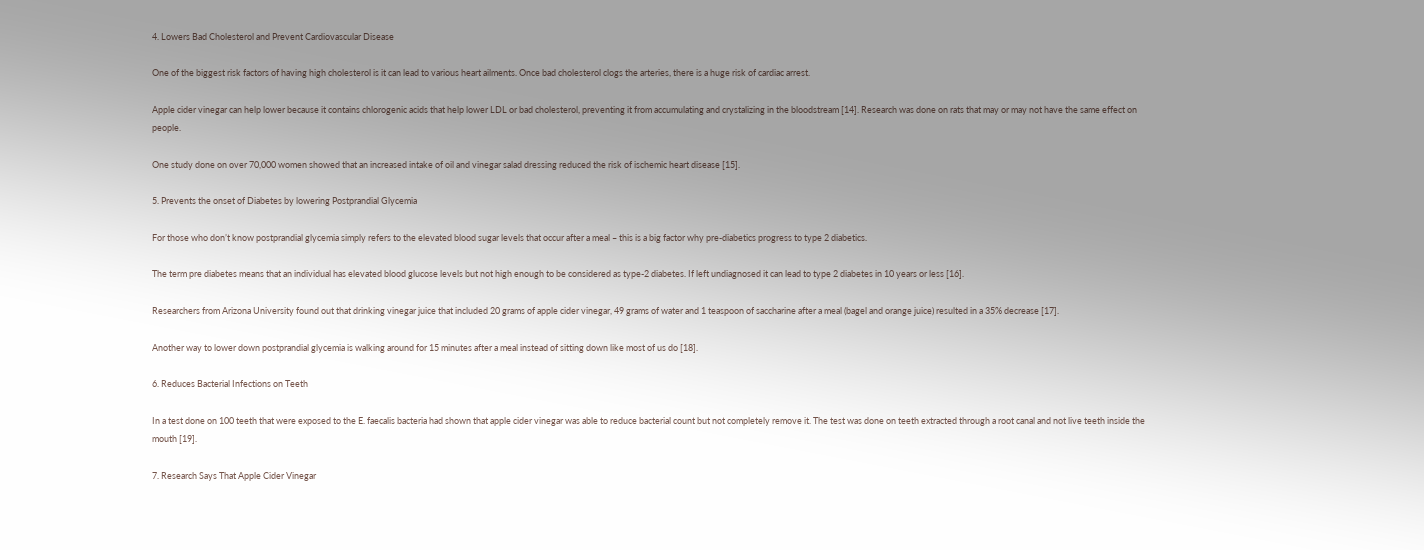4. Lowers Bad Cholesterol and Prevent Cardiovascular Disease

One of the biggest risk factors of having high cholesterol is it can lead to various heart ailments. Once bad cholesterol clogs the arteries, there is a huge risk of cardiac arrest.

Apple cider vinegar can help lower because it contains chlorogenic acids that help lower LDL or bad cholesterol, preventing it from accumulating and crystalizing in the bloodstream [14]. Research was done on rats that may or may not have the same effect on people.

One study done on over 70,000 women showed that an increased intake of oil and vinegar salad dressing reduced the risk of ischemic heart disease [15].

5. Prevents the onset of Diabetes by lowering Postprandial Glycemia

For those who don’t know postprandial glycemia simply refers to the elevated blood sugar levels that occur after a meal – this is a big factor why pre-diabetics progress to type 2 diabetics.

The term pre diabetes means that an individual has elevated blood glucose levels but not high enough to be considered as type-2 diabetes. If left undiagnosed it can lead to type 2 diabetes in 10 years or less [16].

Researchers from Arizona University found out that drinking vinegar juice that included 20 grams of apple cider vinegar, 49 grams of water and 1 teaspoon of saccharine after a meal (bagel and orange juice) resulted in a 35% decrease [17].

Another way to lower down postprandial glycemia is walking around for 15 minutes after a meal instead of sitting down like most of us do [18].

6. Reduces Bacterial Infections on Teeth

In a test done on 100 teeth that were exposed to the E. faecalis bacteria had shown that apple cider vinegar was able to reduce bacterial count but not completely remove it. The test was done on teeth extracted through a root canal and not live teeth inside the mouth [19].

7. Research Says That Apple Cider Vinegar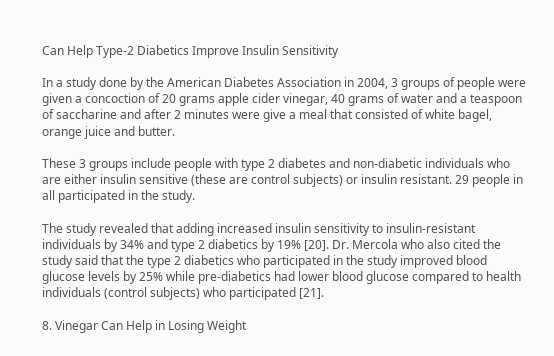Can Help Type-2 Diabetics Improve Insulin Sensitivity

In a study done by the American Diabetes Association in 2004, 3 groups of people were given a concoction of 20 grams apple cider vinegar, 40 grams of water and a teaspoon of saccharine and after 2 minutes were give a meal that consisted of white bagel, orange juice and butter.

These 3 groups include people with type 2 diabetes and non-diabetic individuals who are either insulin sensitive (these are control subjects) or insulin resistant. 29 people in all participated in the study.

The study revealed that adding increased insulin sensitivity to insulin-resistant individuals by 34% and type 2 diabetics by 19% [20]. Dr. Mercola who also cited the study said that the type 2 diabetics who participated in the study improved blood glucose levels by 25% while pre-diabetics had lower blood glucose compared to health individuals (control subjects) who participated [21].

8. Vinegar Can Help in Losing Weight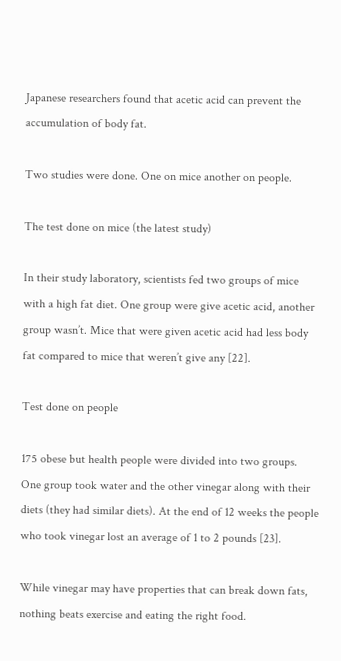Japanese researchers found that acetic acid can prevent the accumulation of body fat.

Two studies were done. One on mice another on people.

The test done on mice (the latest study)

In their study laboratory, scientists fed two groups of mice with a high fat diet. One group were give acetic acid, another group wasn’t. Mice that were given acetic acid had less body fat compared to mice that weren’t give any [22].

Test done on people

175 obese but health people were divided into two groups. One group took water and the other vinegar along with their diets (they had similar diets). At the end of 12 weeks the people who took vinegar lost an average of 1 to 2 pounds [23].

While vinegar may have properties that can break down fats, nothing beats exercise and eating the right food.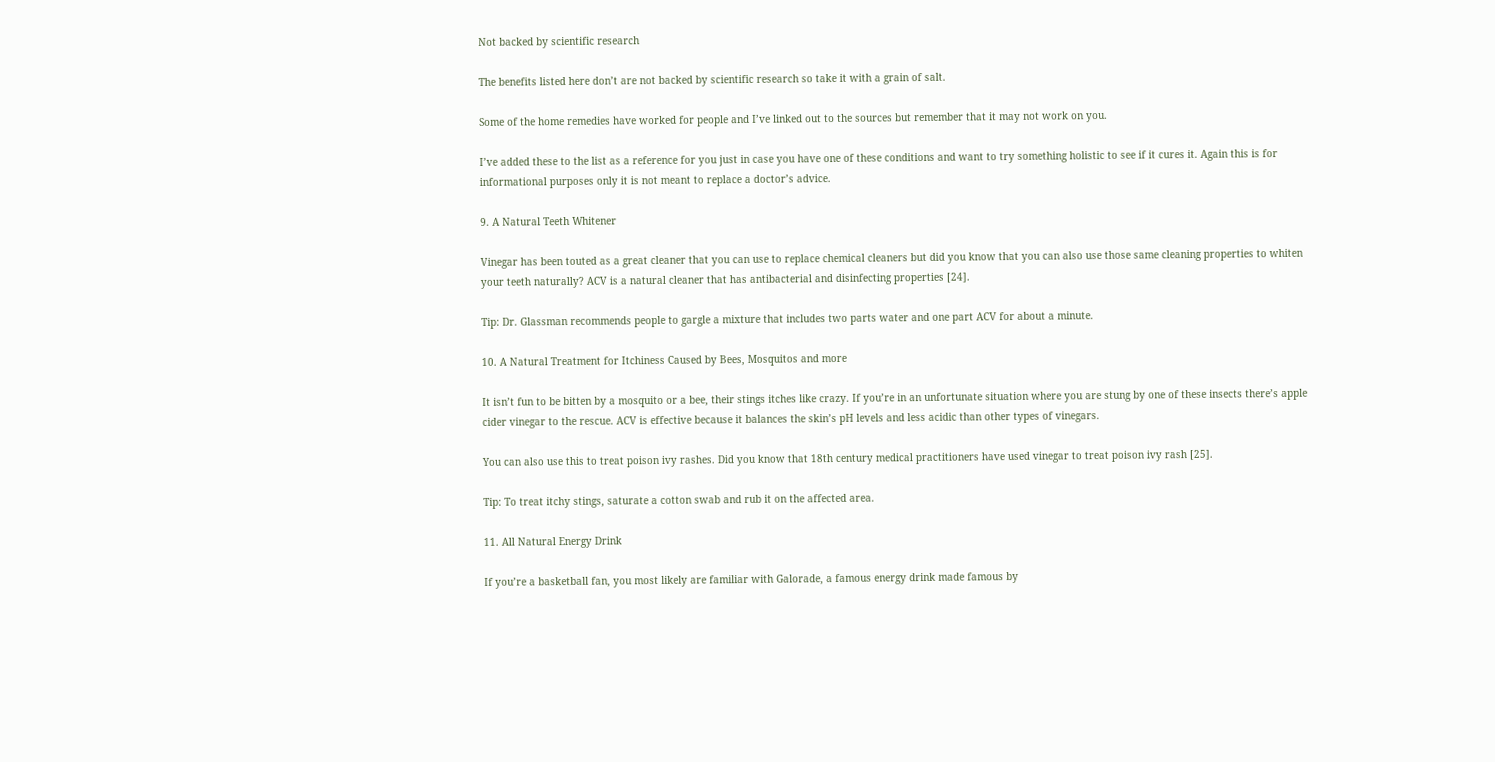Not backed by scientific research

The benefits listed here don’t are not backed by scientific research so take it with a grain of salt.

Some of the home remedies have worked for people and I’ve linked out to the sources but remember that it may not work on you.

I’ve added these to the list as a reference for you just in case you have one of these conditions and want to try something holistic to see if it cures it. Again this is for informational purposes only it is not meant to replace a doctor’s advice.

9. A Natural Teeth Whitener

Vinegar has been touted as a great cleaner that you can use to replace chemical cleaners but did you know that you can also use those same cleaning properties to whiten your teeth naturally? ACV is a natural cleaner that has antibacterial and disinfecting properties [24].

Tip: Dr. Glassman recommends people to gargle a mixture that includes two parts water and one part ACV for about a minute.

10. A Natural Treatment for Itchiness Caused by Bees, Mosquitos and more

It isn’t fun to be bitten by a mosquito or a bee, their stings itches like crazy. If you’re in an unfortunate situation where you are stung by one of these insects there’s apple cider vinegar to the rescue. ACV is effective because it balances the skin’s pH levels and less acidic than other types of vinegars.

You can also use this to treat poison ivy rashes. Did you know that 18th century medical practitioners have used vinegar to treat poison ivy rash [25].

Tip: To treat itchy stings, saturate a cotton swab and rub it on the affected area.

11. All Natural Energy Drink

If you’re a basketball fan, you most likely are familiar with Galorade, a famous energy drink made famous by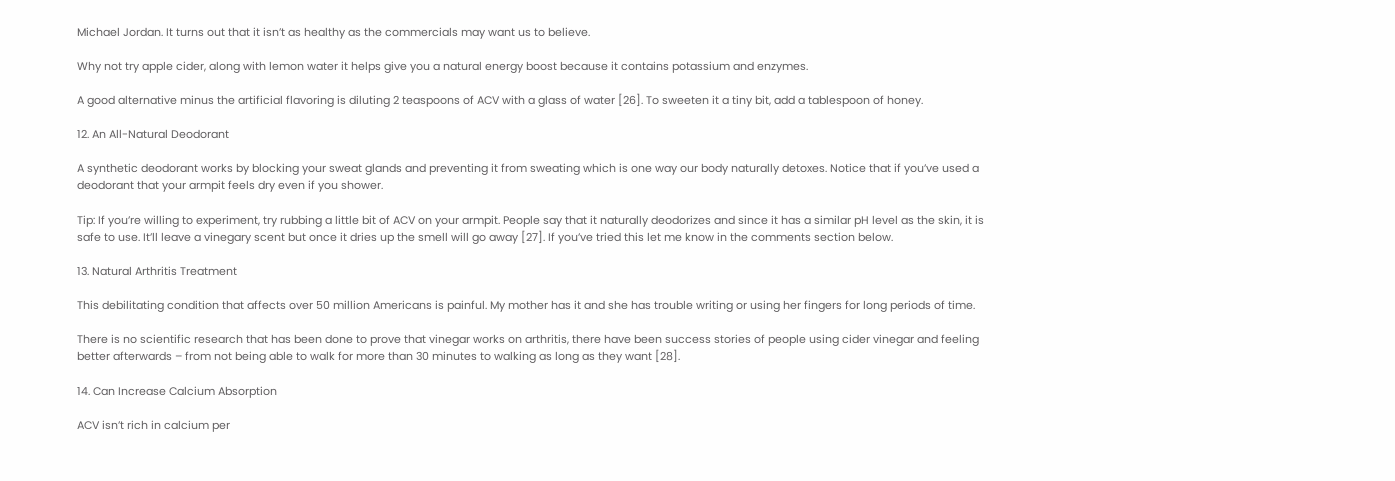Michael Jordan. It turns out that it isn’t as healthy as the commercials may want us to believe.

Why not try apple cider, along with lemon water it helps give you a natural energy boost because it contains potassium and enzymes.

A good alternative minus the artificial flavoring is diluting 2 teaspoons of ACV with a glass of water [26]. To sweeten it a tiny bit, add a tablespoon of honey.

12. An All-Natural Deodorant

A synthetic deodorant works by blocking your sweat glands and preventing it from sweating which is one way our body naturally detoxes. Notice that if you’ve used a deodorant that your armpit feels dry even if you shower.

Tip: If you’re willing to experiment, try rubbing a little bit of ACV on your armpit. People say that it naturally deodorizes and since it has a similar pH level as the skin, it is safe to use. It’ll leave a vinegary scent but once it dries up the smell will go away [27]. If you’ve tried this let me know in the comments section below.

13. Natural Arthritis Treatment

This debilitating condition that affects over 50 million Americans is painful. My mother has it and she has trouble writing or using her fingers for long periods of time.

There is no scientific research that has been done to prove that vinegar works on arthritis, there have been success stories of people using cider vinegar and feeling better afterwards – from not being able to walk for more than 30 minutes to walking as long as they want [28].

14. Can Increase Calcium Absorption

ACV isn’t rich in calcium per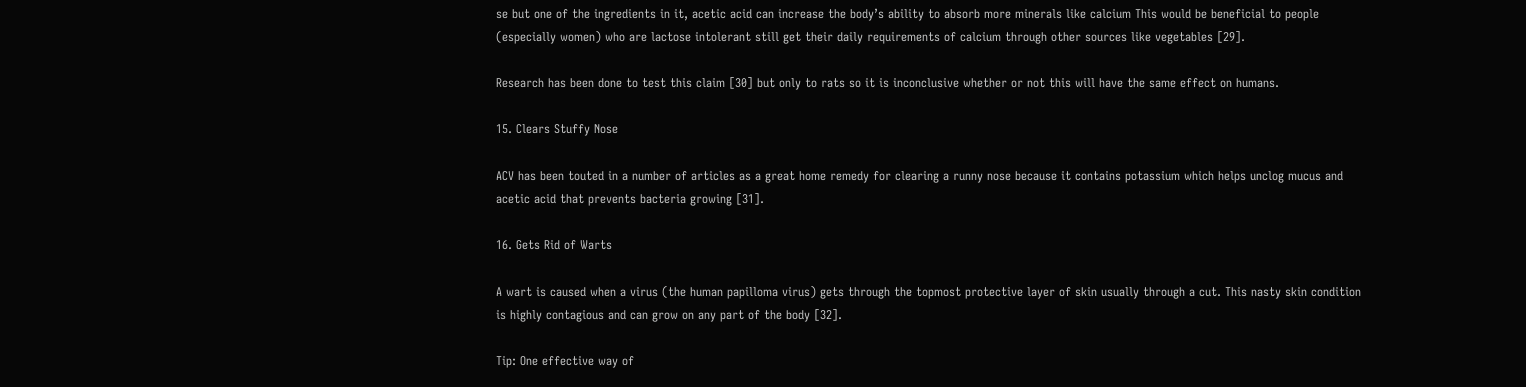se but one of the ingredients in it, acetic acid can increase the body’s ability to absorb more minerals like calcium This would be beneficial to people (especially women) who are lactose intolerant still get their daily requirements of calcium through other sources like vegetables [29].

Research has been done to test this claim [30] but only to rats so it is inconclusive whether or not this will have the same effect on humans.

15. Clears Stuffy Nose

ACV has been touted in a number of articles as a great home remedy for clearing a runny nose because it contains potassium which helps unclog mucus and acetic acid that prevents bacteria growing [31].

16. Gets Rid of Warts

A wart is caused when a virus (the human papilloma virus) gets through the topmost protective layer of skin usually through a cut. This nasty skin condition is highly contagious and can grow on any part of the body [32].

Tip: One effective way of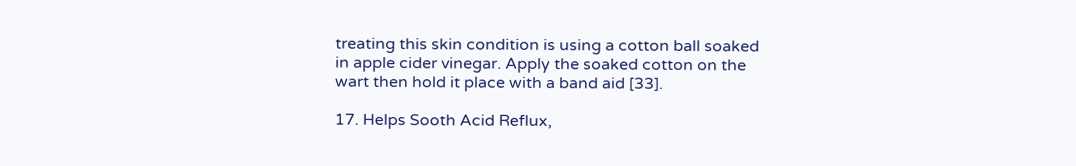treating this skin condition is using a cotton ball soaked in apple cider vinegar. Apply the soaked cotton on the wart then hold it place with a band aid [33].

17. Helps Sooth Acid Reflux,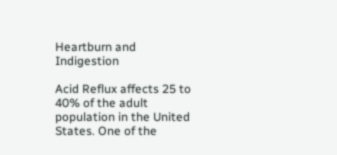Heartburn and Indigestion

Acid Reflux affects 25 to 40% of the adult population in the United States. One of the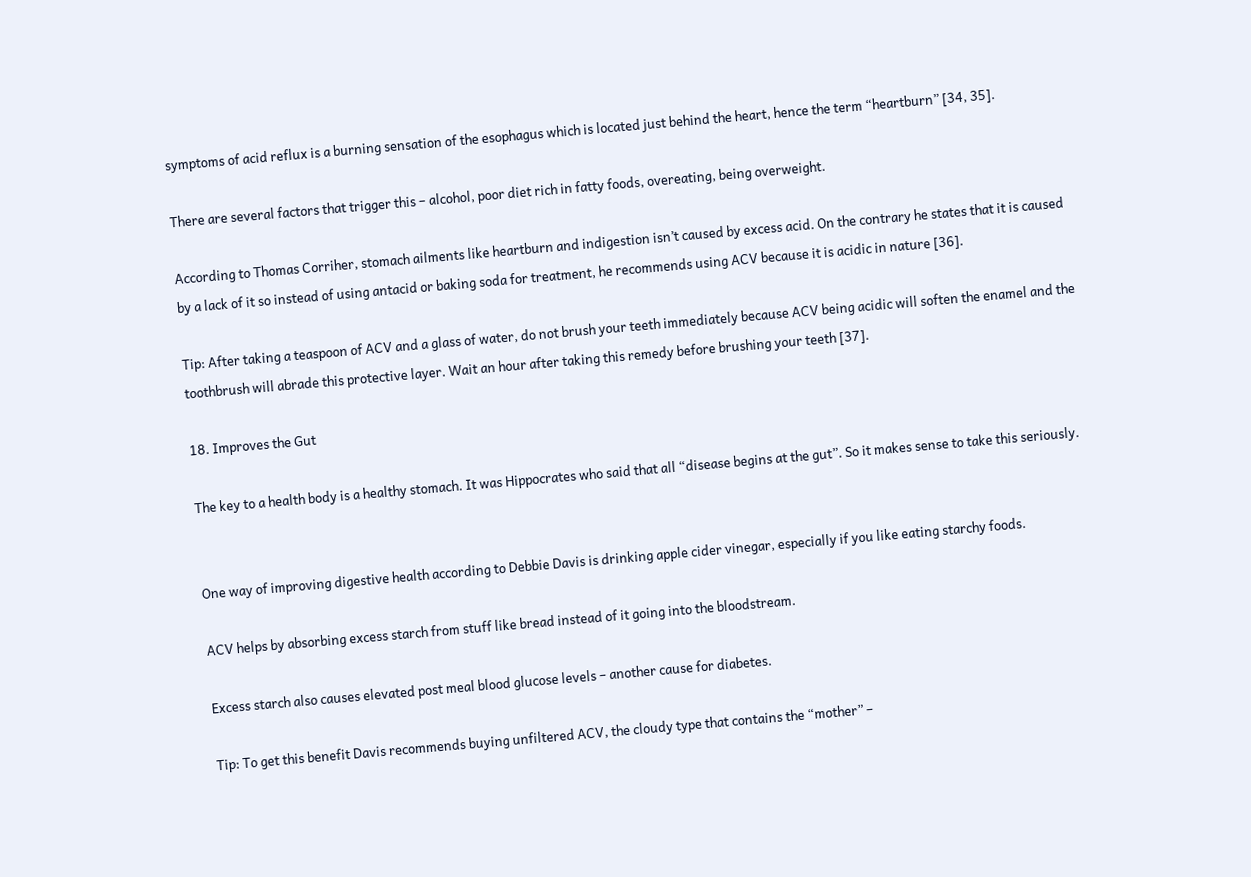symptoms of acid reflux is a burning sensation of the esophagus which is located just behind the heart, hence the term “heartburn” [34, 35].

There are several factors that trigger this – alcohol, poor diet rich in fatty foods, overeating, being overweight.

According to Thomas Corriher, stomach ailments like heartburn and indigestion isn’t caused by excess acid. On the contrary he states that it is caused by a lack of it so instead of using antacid or baking soda for treatment, he recommends using ACV because it is acidic in nature [36].

Tip: After taking a teaspoon of ACV and a glass of water, do not brush your teeth immediately because ACV being acidic will soften the enamel and the toothbrush will abrade this protective layer. Wait an hour after taking this remedy before brushing your teeth [37].

18. Improves the Gut

The key to a health body is a healthy stomach. It was Hippocrates who said that all “disease begins at the gut”. So it makes sense to take this seriously.


One way of improving digestive health according to Debbie Davis is drinking apple cider vinegar, especially if you like eating starchy foods.

ACV helps by absorbing excess starch from stuff like bread instead of it going into the bloodstream.

Excess starch also causes elevated post meal blood glucose levels – another cause for diabetes.

Tip: To get this benefit Davis recommends buying unfiltered ACV, the cloudy type that contains the “mother” –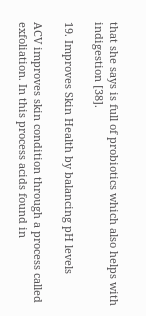that she says is full of probiotics which also helps with indigestion [38].

19. Improves Skin Health by balancing pH levels

ACV improves skin condition through a process called exfoliation. In this process acids found in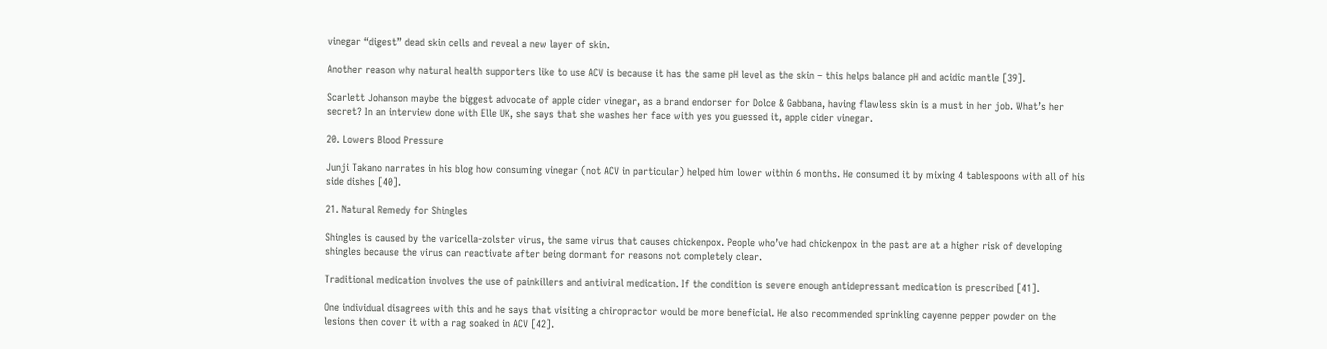vinegar “digest” dead skin cells and reveal a new layer of skin.

Another reason why natural health supporters like to use ACV is because it has the same pH level as the skin – this helps balance pH and acidic mantle [39].

Scarlett Johanson maybe the biggest advocate of apple cider vinegar, as a brand endorser for Dolce & Gabbana, having flawless skin is a must in her job. What’s her secret? In an interview done with Elle UK, she says that she washes her face with yes you guessed it, apple cider vinegar.

20. Lowers Blood Pressure

Junji Takano narrates in his blog how consuming vinegar (not ACV in particular) helped him lower within 6 months. He consumed it by mixing 4 tablespoons with all of his side dishes [40].

21. Natural Remedy for Shingles

Shingles is caused by the varicella-zolster virus, the same virus that causes chickenpox. People who’ve had chickenpox in the past are at a higher risk of developing shingles because the virus can reactivate after being dormant for reasons not completely clear.

Traditional medication involves the use of painkillers and antiviral medication. If the condition is severe enough antidepressant medication is prescribed [41].

One individual disagrees with this and he says that visiting a chiropractor would be more beneficial. He also recommended sprinkling cayenne pepper powder on the lesions then cover it with a rag soaked in ACV [42].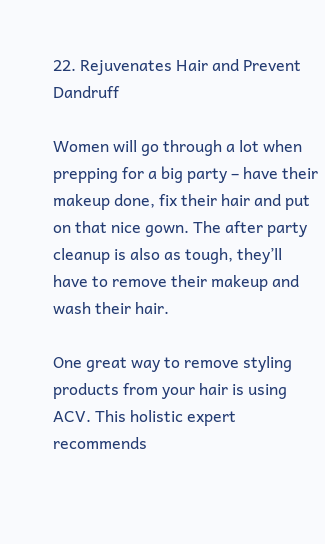22. Rejuvenates Hair and Prevent Dandruff

Women will go through a lot when prepping for a big party – have their makeup done, fix their hair and put on that nice gown. The after party cleanup is also as tough, they’ll have to remove their makeup and wash their hair.

One great way to remove styling products from your hair is using ACV. This holistic expert recommends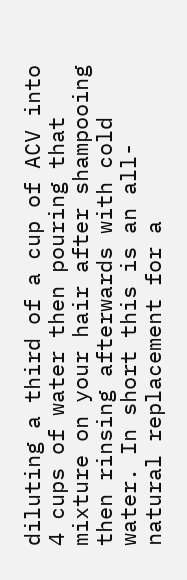diluting a third of a cup of ACV into 4 cups of water then pouring that mixture on your hair after shampooing then rinsing afterwards with cold water. In short this is an all-natural replacement for a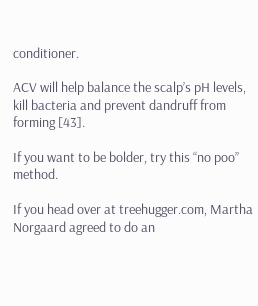conditioner.

ACV will help balance the scalp’s pH levels, kill bacteria and prevent dandruff from forming [43].

If you want to be bolder, try this “no poo” method.

If you head over at treehugger.com, Martha Norgaard agreed to do an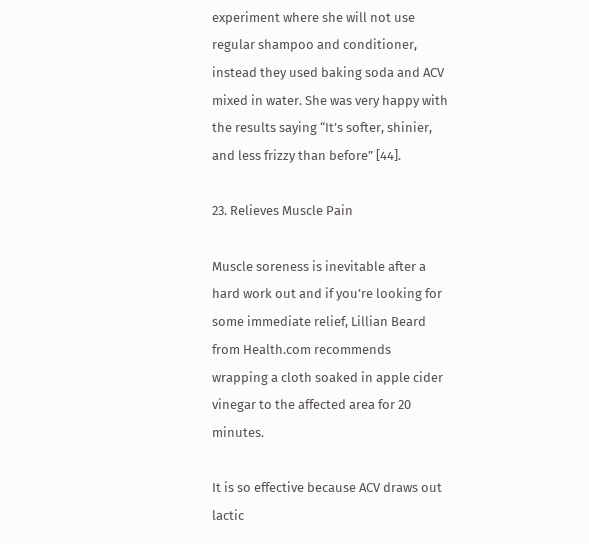experiment where she will not use regular shampoo and conditioner, instead they used baking soda and ACV mixed in water. She was very happy with the results saying “It’s softer, shinier, and less frizzy than before” [44].

23. Relieves Muscle Pain

Muscle soreness is inevitable after a hard work out and if you’re looking for some immediate relief, Lillian Beard from Health.com recommends wrapping a cloth soaked in apple cider vinegar to the affected area for 20 minutes.

It is so effective because ACV draws out lactic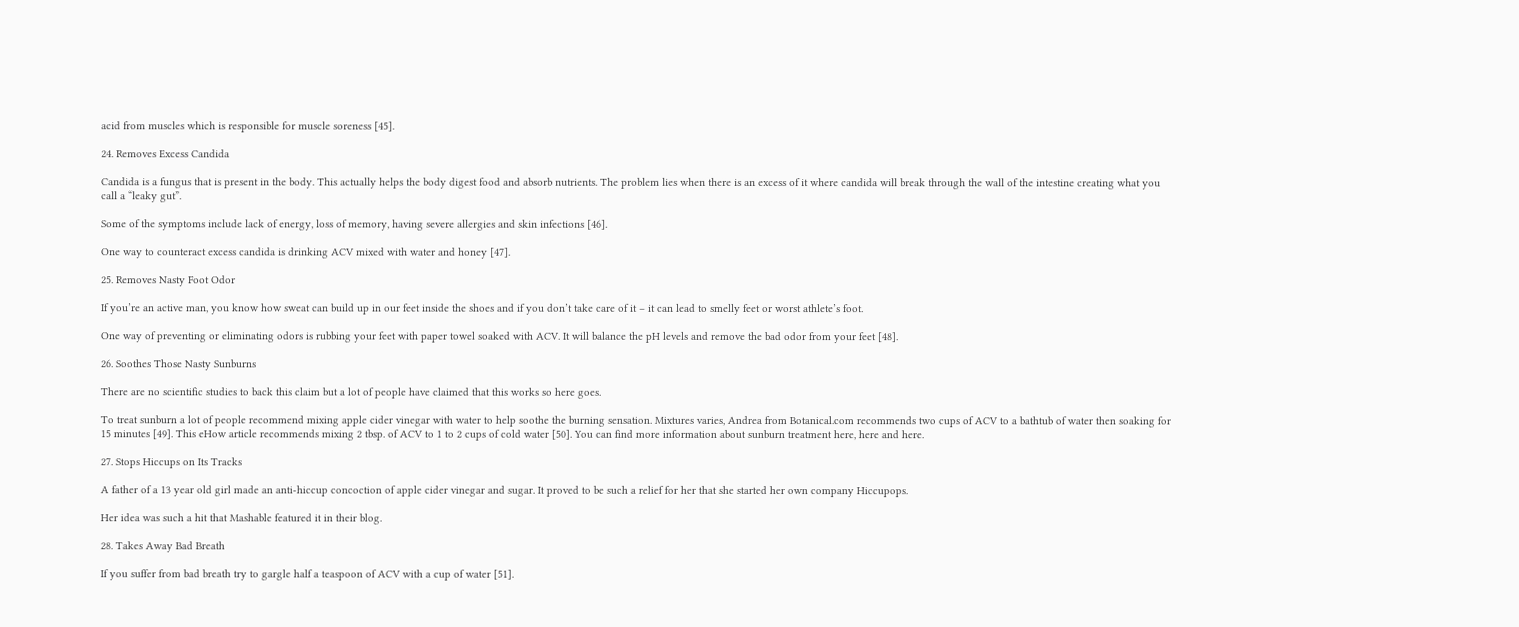acid from muscles which is responsible for muscle soreness [45].

24. Removes Excess Candida

Candida is a fungus that is present in the body. This actually helps the body digest food and absorb nutrients. The problem lies when there is an excess of it where candida will break through the wall of the intestine creating what you call a “leaky gut”.

Some of the symptoms include lack of energy, loss of memory, having severe allergies and skin infections [46].

One way to counteract excess candida is drinking ACV mixed with water and honey [47].

25. Removes Nasty Foot Odor

If you’re an active man, you know how sweat can build up in our feet inside the shoes and if you don’t take care of it – it can lead to smelly feet or worst athlete’s foot.

One way of preventing or eliminating odors is rubbing your feet with paper towel soaked with ACV. It will balance the pH levels and remove the bad odor from your feet [48].

26. Soothes Those Nasty Sunburns

There are no scientific studies to back this claim but a lot of people have claimed that this works so here goes.

To treat sunburn a lot of people recommend mixing apple cider vinegar with water to help soothe the burning sensation. Mixtures varies, Andrea from Botanical.com recommends two cups of ACV to a bathtub of water then soaking for 15 minutes [49]. This eHow article recommends mixing 2 tbsp. of ACV to 1 to 2 cups of cold water [50]. You can find more information about sunburn treatment here, here and here.

27. Stops Hiccups on Its Tracks

A father of a 13 year old girl made an anti-hiccup concoction of apple cider vinegar and sugar. It proved to be such a relief for her that she started her own company Hiccupops.

Her idea was such a hit that Mashable featured it in their blog.

28. Takes Away Bad Breath

If you suffer from bad breath try to gargle half a teaspoon of ACV with a cup of water [51].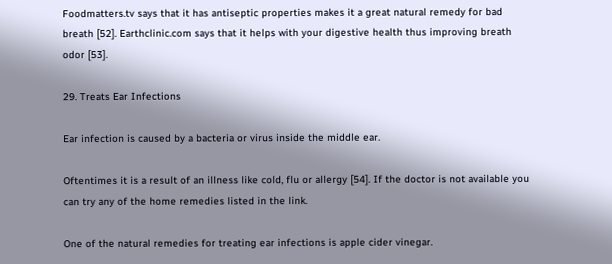Foodmatters.tv says that it has antiseptic properties makes it a great natural remedy for bad breath [52]. Earthclinic.com says that it helps with your digestive health thus improving breath odor [53].

29. Treats Ear Infections

Ear infection is caused by a bacteria or virus inside the middle ear.

Oftentimes it is a result of an illness like cold, flu or allergy [54]. If the doctor is not available you can try any of the home remedies listed in the link.

One of the natural remedies for treating ear infections is apple cider vinegar.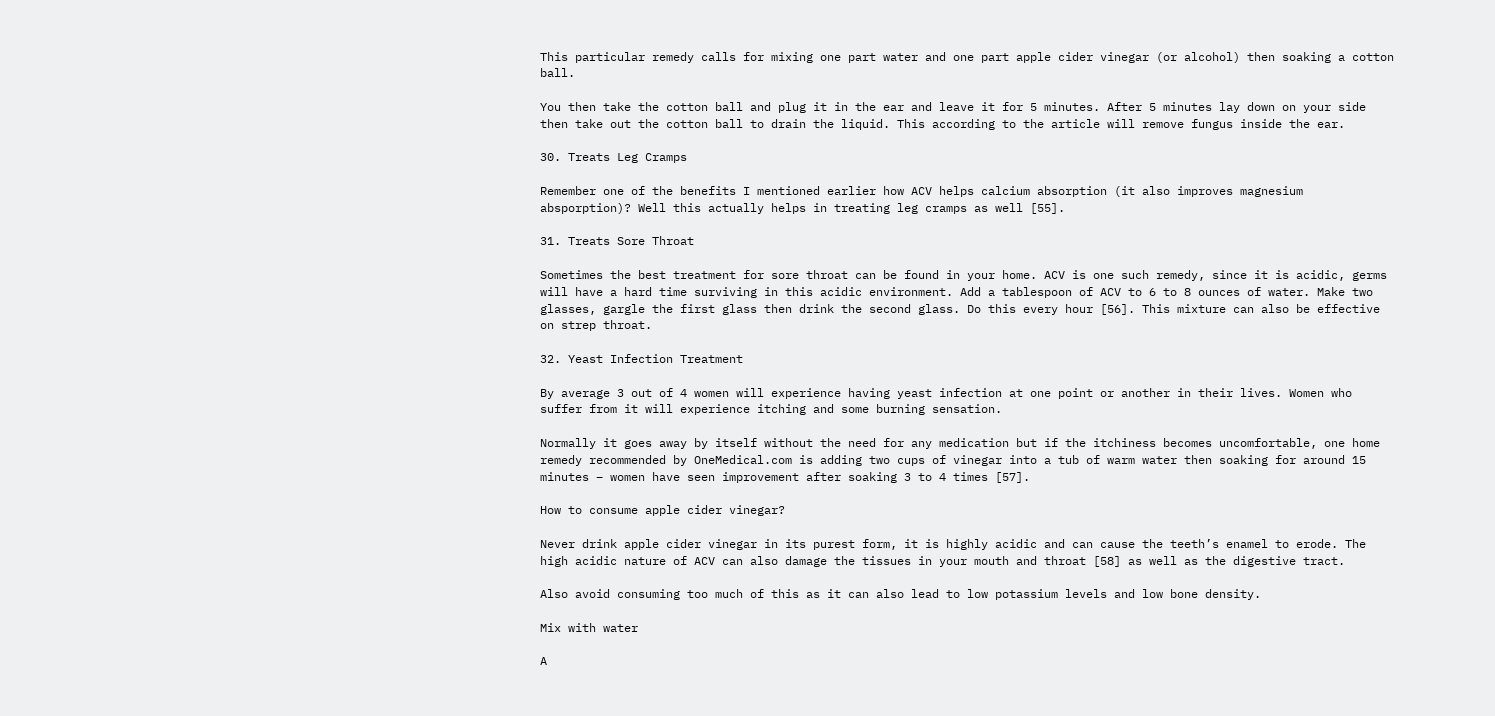This particular remedy calls for mixing one part water and one part apple cider vinegar (or alcohol) then soaking a cotton ball.

You then take the cotton ball and plug it in the ear and leave it for 5 minutes. After 5 minutes lay down on your side then take out the cotton ball to drain the liquid. This according to the article will remove fungus inside the ear.

30. Treats Leg Cramps

Remember one of the benefits I mentioned earlier how ACV helps calcium absorption (it also improves magnesium absporption)? Well this actually helps in treating leg cramps as well [55].

31. Treats Sore Throat

Sometimes the best treatment for sore throat can be found in your home. ACV is one such remedy, since it is acidic, germs will have a hard time surviving in this acidic environment. Add a tablespoon of ACV to 6 to 8 ounces of water. Make two glasses, gargle the first glass then drink the second glass. Do this every hour [56]. This mixture can also be effective on strep throat.

32. Yeast Infection Treatment

By average 3 out of 4 women will experience having yeast infection at one point or another in their lives. Women who suffer from it will experience itching and some burning sensation.

Normally it goes away by itself without the need for any medication but if the itchiness becomes uncomfortable, one home remedy recommended by OneMedical.com is adding two cups of vinegar into a tub of warm water then soaking for around 15 minutes – women have seen improvement after soaking 3 to 4 times [57].

How to consume apple cider vinegar?

Never drink apple cider vinegar in its purest form, it is highly acidic and can cause the teeth’s enamel to erode. The high acidic nature of ACV can also damage the tissues in your mouth and throat [58] as well as the digestive tract.

Also avoid consuming too much of this as it can also lead to low potassium levels and low bone density.

Mix with water

A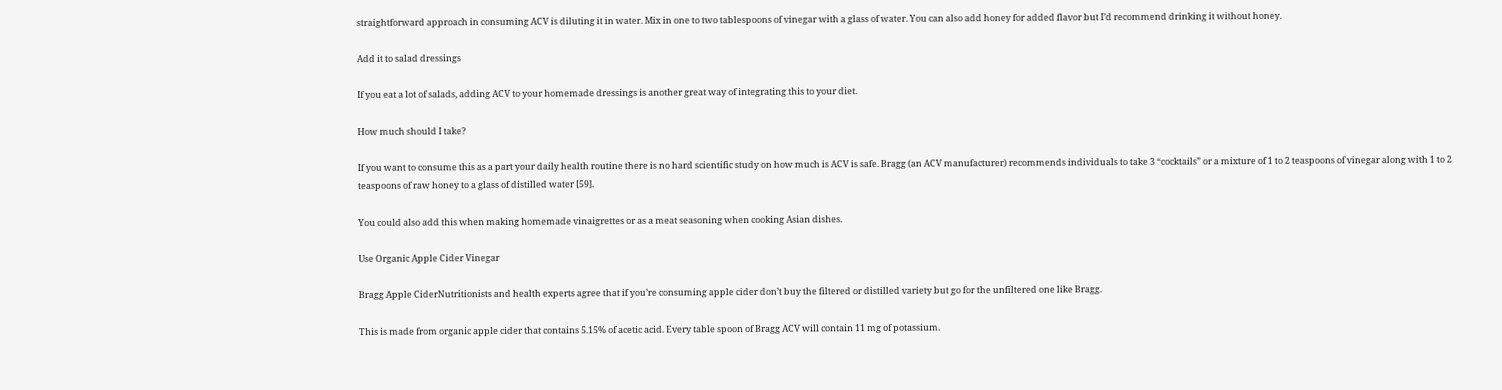straightforward approach in consuming ACV is diluting it in water. Mix in one to two tablespoons of vinegar with a glass of water. You can also add honey for added flavor but I’d recommend drinking it without honey.

Add it to salad dressings

If you eat a lot of salads, adding ACV to your homemade dressings is another great way of integrating this to your diet.

How much should I take?

If you want to consume this as a part your daily health routine there is no hard scientific study on how much is ACV is safe. Bragg (an ACV manufacturer) recommends individuals to take 3 “cocktails” or a mixture of 1 to 2 teaspoons of vinegar along with 1 to 2 teaspoons of raw honey to a glass of distilled water [59].

You could also add this when making homemade vinaigrettes or as a meat seasoning when cooking Asian dishes.

Use Organic Apple Cider Vinegar

Bragg Apple CiderNutritionists and health experts agree that if you’re consuming apple cider don’t buy the filtered or distilled variety but go for the unfiltered one like Bragg.

This is made from organic apple cider that contains 5.15% of acetic acid. Every table spoon of Bragg ACV will contain 11 mg of potassium.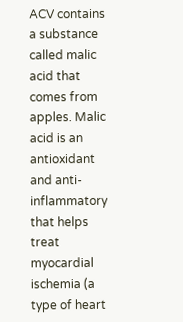ACV contains a substance called malic acid that comes from apples. Malic acid is an antioxidant and anti-inflammatory that helps treat myocardial ischemia (a type of heart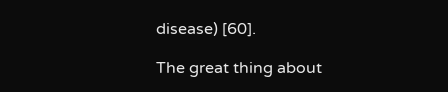disease) [60].

The great thing about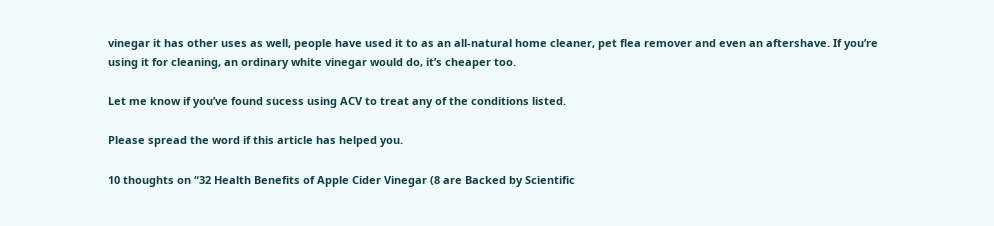vinegar it has other uses as well, people have used it to as an all-natural home cleaner, pet flea remover and even an aftershave. If you’re using it for cleaning, an ordinary white vinegar would do, it’s cheaper too.

Let me know if you’ve found sucess using ACV to treat any of the conditions listed.

Please spread the word if this article has helped you.

10 thoughts on “32 Health Benefits of Apple Cider Vinegar (8 are Backed by Scientific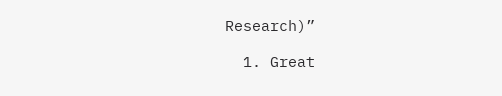Research)”

  1. Great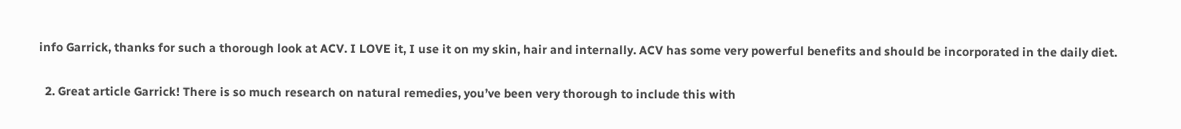info Garrick, thanks for such a thorough look at ACV. I LOVE it, I use it on my skin, hair and internally. ACV has some very powerful benefits and should be incorporated in the daily diet.

  2. Great article Garrick! There is so much research on natural remedies, you’ve been very thorough to include this with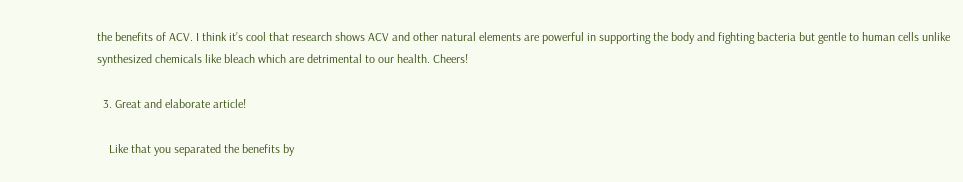the benefits of ACV. I think it’s cool that research shows ACV and other natural elements are powerful in supporting the body and fighting bacteria but gentle to human cells unlike synthesized chemicals like bleach which are detrimental to our health. Cheers!

  3. Great and elaborate article!

    Like that you separated the benefits by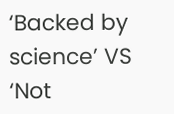‘Backed by science’ VS ‘Not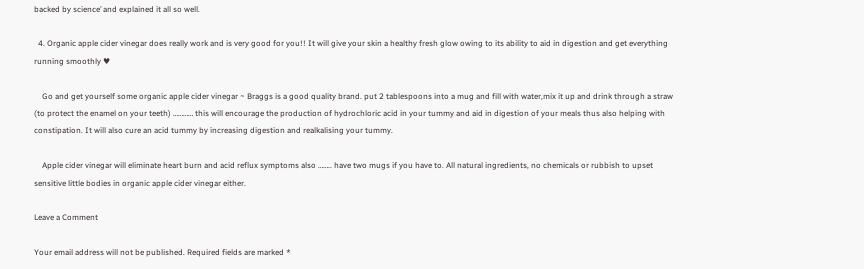backed by science’ and explained it all so well.

  4. Organic apple cider vinegar does really work and is very good for you!! It will give your skin a healthy fresh glow owing to its ability to aid in digestion and get everything running smoothly ♥

    Go and get yourself some organic apple cider vinegar ~ Braggs is a good quality brand. put 2 tablespoons into a mug and fill with water,mix it up and drink through a straw (to protect the enamel on your teeth) ………… this will encourage the production of hydrochloric acid in your tummy and aid in digestion of your meals thus also helping with constipation. It will also cure an acid tummy by increasing digestion and realkalising your tummy.

    Apple cider vinegar will eliminate heart burn and acid reflux symptoms also …….. have two mugs if you have to. All natural ingredients, no chemicals or rubbish to upset sensitive little bodies in organic apple cider vinegar either.

Leave a Comment

Your email address will not be published. Required fields are marked *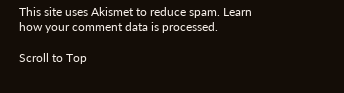This site uses Akismet to reduce spam. Learn how your comment data is processed.

Scroll to Top